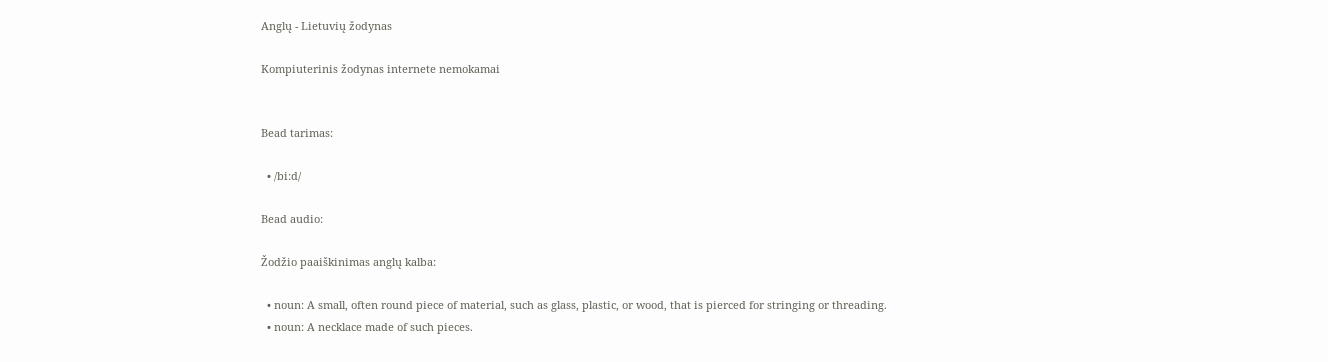Anglų - Lietuvių žodynas

Kompiuterinis žodynas internete nemokamai


Bead tarimas:

  • /bi:d/

Bead audio:

Žodžio paaiškinimas anglų kalba:

  • noun: A small, often round piece of material, such as glass, plastic, or wood, that is pierced for stringing or threading.
  • noun: A necklace made of such pieces.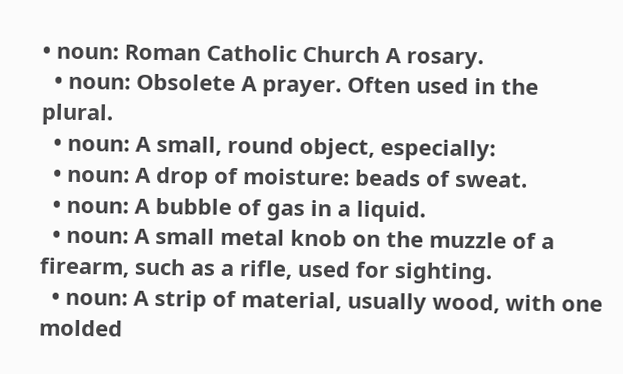• noun: Roman Catholic Church A rosary.
  • noun: Obsolete A prayer. Often used in the plural.
  • noun: A small, round object, especially:
  • noun: A drop of moisture: beads of sweat.
  • noun: A bubble of gas in a liquid.
  • noun: A small metal knob on the muzzle of a firearm, such as a rifle, used for sighting.
  • noun: A strip of material, usually wood, with one molded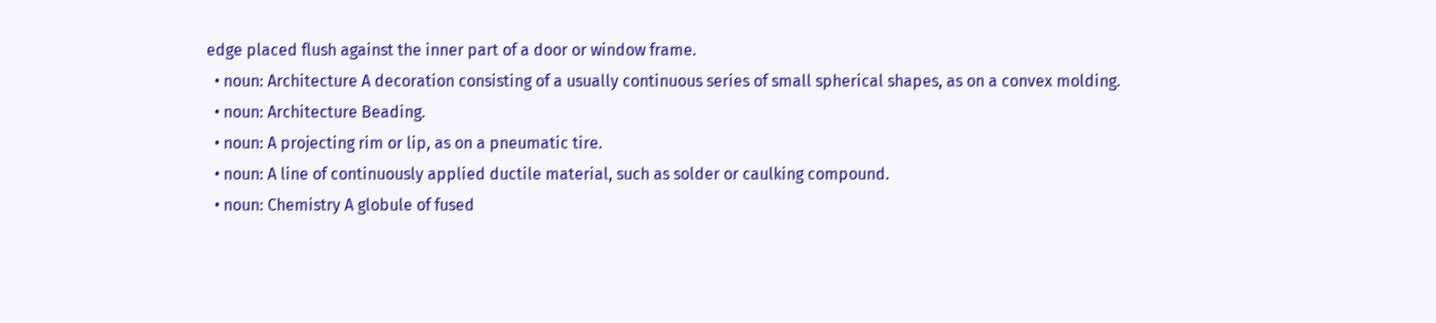edge placed flush against the inner part of a door or window frame.
  • noun: Architecture A decoration consisting of a usually continuous series of small spherical shapes, as on a convex molding.
  • noun: Architecture Beading.
  • noun: A projecting rim or lip, as on a pneumatic tire.
  • noun: A line of continuously applied ductile material, such as solder or caulking compound.
  • noun: Chemistry A globule of fused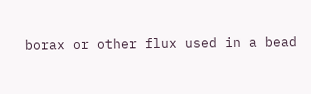borax or other flux used in a bead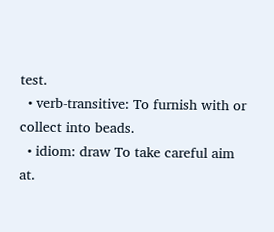test.
  • verb-transitive: To furnish with or collect into beads.
  • idiom: draw To take careful aim at.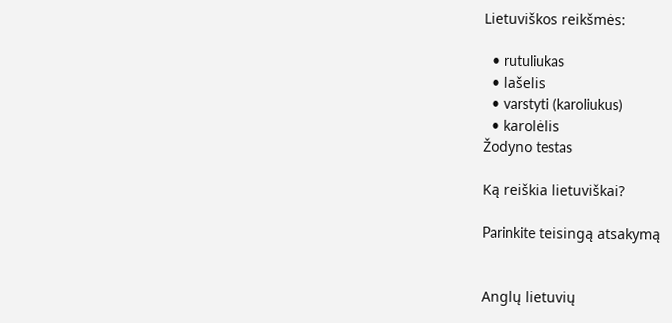Lietuviškos reikšmės:

  • rutuliukas
  • lašelis
  • varstyti (karoliukus)
  • karolėlis
Žodyno testas

Ką reiškia lietuviškai?

Parinkite teisingą atsakymą


Anglų lietuvių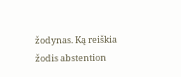žodynas. Ką reiškia žodis abstention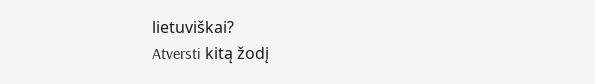lietuviškai?
Atversti kitą žodį